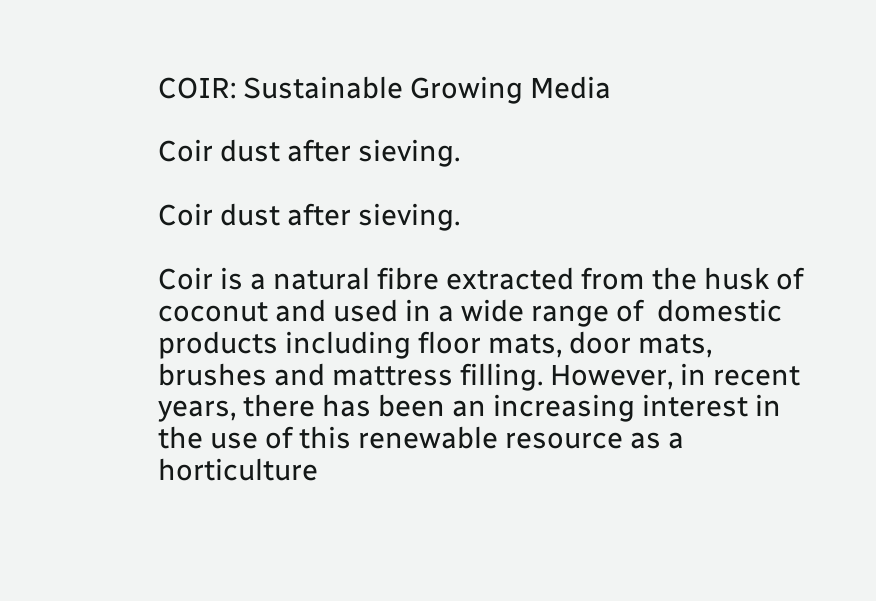COIR: Sustainable Growing Media

Coir dust after sieving.

Coir dust after sieving.

Coir is a natural fibre extracted from the husk of coconut and used in a wide range of  domestic products including floor mats, door mats, brushes and mattress filling. However, in recent years, there has been an increasing interest in the use of this renewable resource as a  horticulture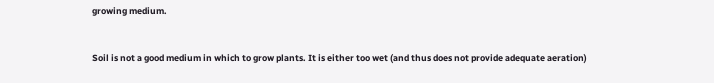growing medium.


Soil is not a good medium in which to grow plants. It is either too wet (and thus does not provide adequate aeration)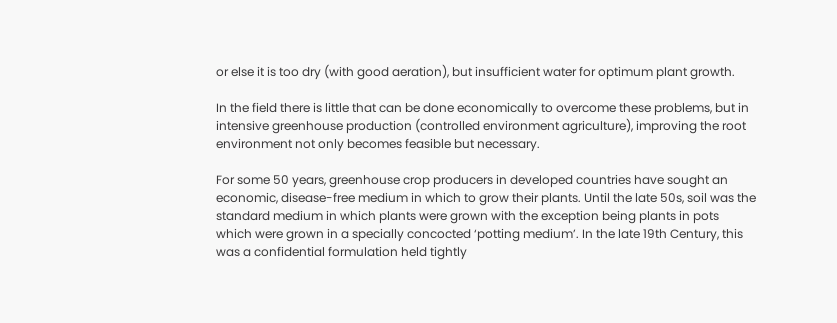or else it is too dry (with good aeration), but insufficient water for optimum plant growth.

In the field there is little that can be done economically to overcome these problems, but in intensive greenhouse production (controlled environment agriculture), improving the root environment not only becomes feasible but necessary.

For some 50 years, greenhouse crop producers in developed countries have sought an economic, disease-free medium in which to grow their plants. Until the late 50s, soil was the standard medium in which plants were grown with the exception being plants in pots which were grown in a specially concocted ‘potting medium’. In the late 19th Century, this was a confidential formulation held tightly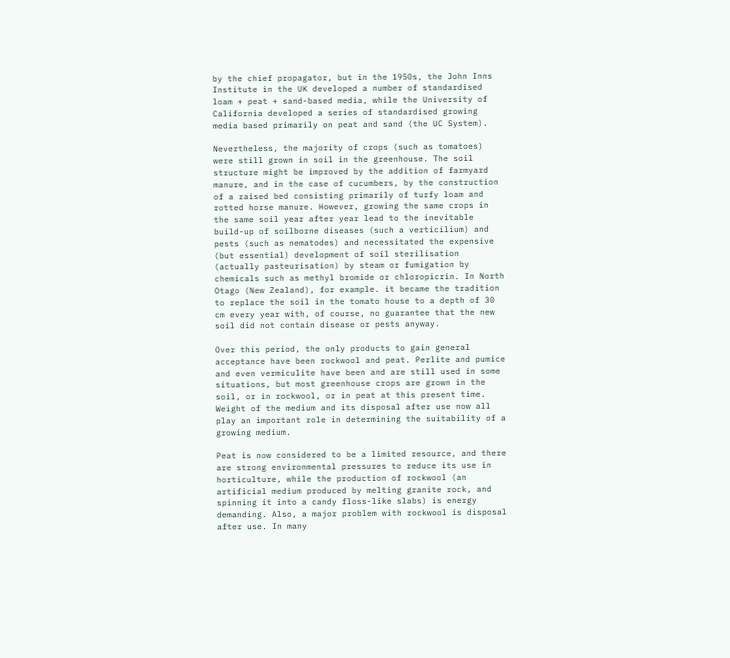by the chief propagator, but in the 1950s, the John Inns Institute in the UK developed a number of standardised loam + peat + sand-based media, while the University of California developed a series of standardised growing media based primarily on peat and sand (the UC System).

Nevertheless, the majority of crops (such as tomatoes) were still grown in soil in the greenhouse. The soil structure might be improved by the addition of farmyard manure, and in the case of cucumbers, by the construction of a raised bed consisting primarily of turfy loam and rotted horse manure. However, growing the same crops in the same soil year after year lead to the inevitable build-up of soilborne diseases (such a verticilium) and pests (such as nematodes) and necessitated the expensive (but essential) development of soil sterilisation (actually pasteurisation) by steam or fumigation by chemicals such as methyl bromide or chloropicrin. In North Otago (New Zealand), for example. it became the tradition to replace the soil in the tomato house to a depth of 30 cm every year with, of course, no guarantee that the new soil did not contain disease or pests anyway.

Over this period, the only products to gain general acceptance have been rockwool and peat. Perlite and pumice and even vermiculite have been and are still used in some situations, but most greenhouse crops are grown in the soil, or in rockwool, or in peat at this present time. Weight of the medium and its disposal after use now all play an important role in determining the suitability of a growing medium.

Peat is now considered to be a limited resource, and there are strong environmental pressures to reduce its use in horticulture, while the production of rockwool (an artificial medium produced by melting granite rock, and spinning it into a candy floss-like slabs) is energy demanding. Also, a major problem with rockwool is disposal after use. In many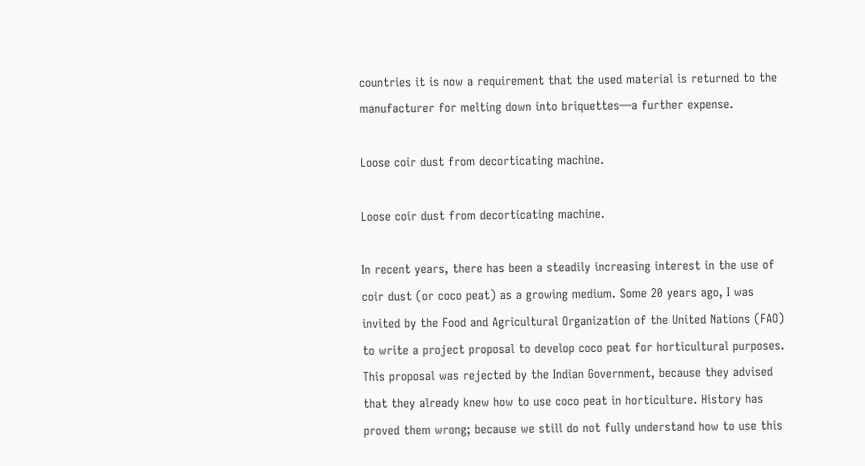countries it is now a requirement that the used material is returned to the manufacturer for melting down into briquettes—a further expense.

Loose coir dust from decorticating machine.

Loose coir dust from decorticating machine.

In recent years, there has been a steadily increasing interest in the use of coir dust (or coco peat) as a growing medium. Some 20 years ago, I was invited by the Food and Agricultural Organization of the United Nations (FAO) to write a project proposal to develop coco peat for horticultural purposes. This proposal was rejected by the Indian Government, because they advised that they already knew how to use coco peat in horticulture. History has proved them wrong; because we still do not fully understand how to use this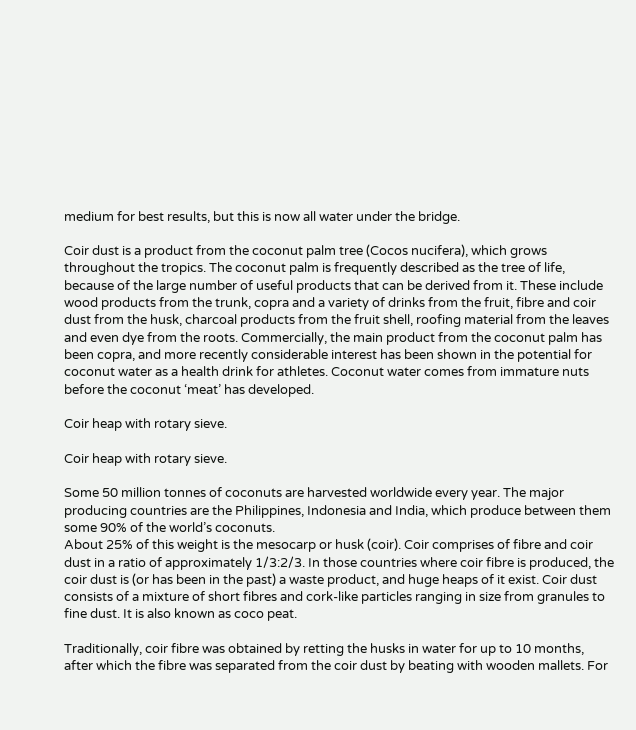medium for best results, but this is now all water under the bridge.

Coir dust is a product from the coconut palm tree (Cocos nucifera), which grows throughout the tropics. The coconut palm is frequently described as the tree of life, because of the large number of useful products that can be derived from it. These include wood products from the trunk, copra and a variety of drinks from the fruit, fibre and coir dust from the husk, charcoal products from the fruit shell, roofing material from the leaves and even dye from the roots. Commercially, the main product from the coconut palm has been copra, and more recently considerable interest has been shown in the potential for coconut water as a health drink for athletes. Coconut water comes from immature nuts before the coconut ‘meat’ has developed.

Coir heap with rotary sieve.

Coir heap with rotary sieve.

Some 50 million tonnes of coconuts are harvested worldwide every year. The major producing countries are the Philippines, Indonesia and India, which produce between them some 90% of the world’s coconuts.
About 25% of this weight is the mesocarp or husk (coir). Coir comprises of fibre and coir dust in a ratio of approximately 1/3:2/3. In those countries where coir fibre is produced, the coir dust is (or has been in the past) a waste product, and huge heaps of it exist. Coir dust consists of a mixture of short fibres and cork-like particles ranging in size from granules to fine dust. It is also known as coco peat.

Traditionally, coir fibre was obtained by retting the husks in water for up to 10 months, after which the fibre was separated from the coir dust by beating with wooden mallets. For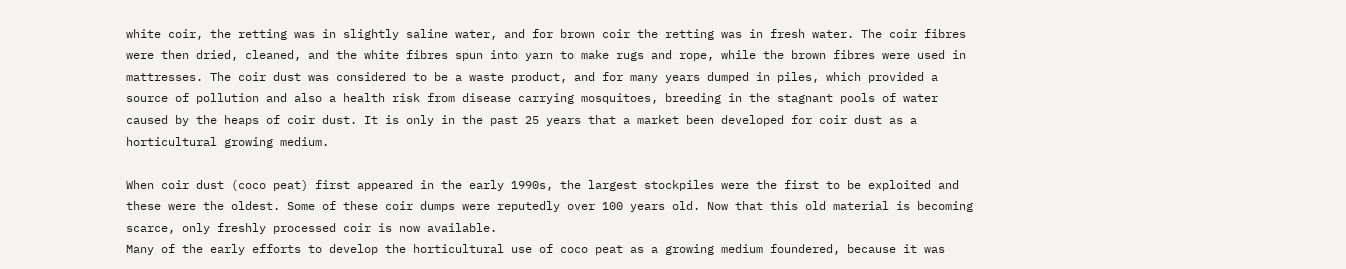white coir, the retting was in slightly saline water, and for brown coir the retting was in fresh water. The coir fibres were then dried, cleaned, and the white fibres spun into yarn to make rugs and rope, while the brown fibres were used in mattresses. The coir dust was considered to be a waste product, and for many years dumped in piles, which provided a source of pollution and also a health risk from disease carrying mosquitoes, breeding in the stagnant pools of water caused by the heaps of coir dust. It is only in the past 25 years that a market been developed for coir dust as a horticultural growing medium.

When coir dust (coco peat) first appeared in the early 1990s, the largest stockpiles were the first to be exploited and these were the oldest. Some of these coir dumps were reputedly over 100 years old. Now that this old material is becoming scarce, only freshly processed coir is now available.
Many of the early efforts to develop the horticultural use of coco peat as a growing medium foundered, because it was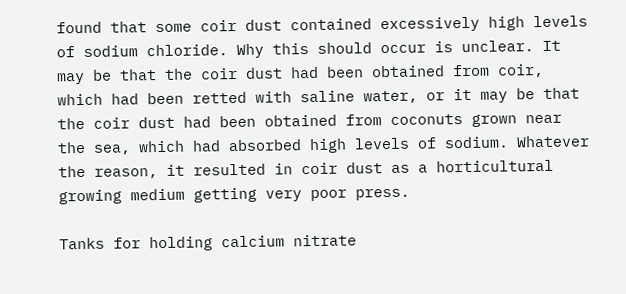found that some coir dust contained excessively high levels of sodium chloride. Why this should occur is unclear. It may be that the coir dust had been obtained from coir, which had been retted with saline water, or it may be that the coir dust had been obtained from coconuts grown near the sea, which had absorbed high levels of sodium. Whatever the reason, it resulted in coir dust as a horticultural growing medium getting very poor press.

Tanks for holding calcium nitrate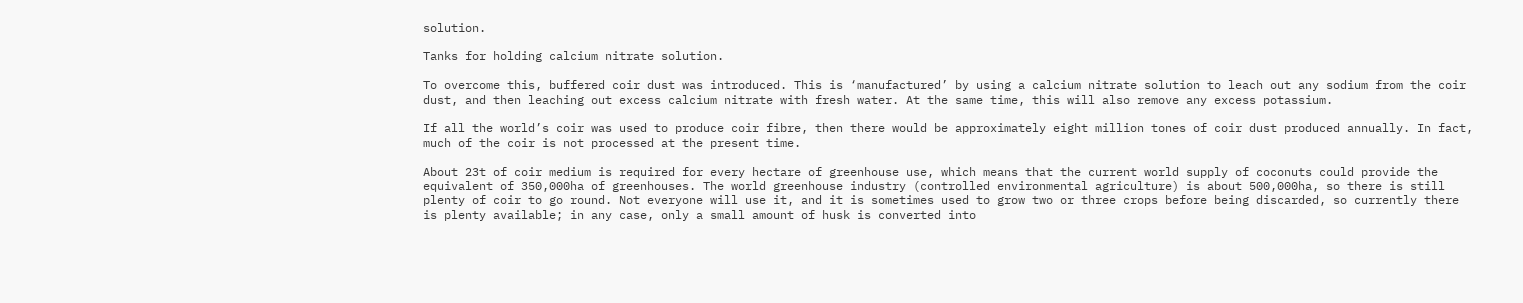solution.

Tanks for holding calcium nitrate solution.

To overcome this, buffered coir dust was introduced. This is ‘manufactured’ by using a calcium nitrate solution to leach out any sodium from the coir dust, and then leaching out excess calcium nitrate with fresh water. At the same time, this will also remove any excess potassium.

If all the world’s coir was used to produce coir fibre, then there would be approximately eight million tones of coir dust produced annually. In fact, much of the coir is not processed at the present time.

About 23t of coir medium is required for every hectare of greenhouse use, which means that the current world supply of coconuts could provide the equivalent of 350,000ha of greenhouses. The world greenhouse industry (controlled environmental agriculture) is about 500,000ha, so there is still plenty of coir to go round. Not everyone will use it, and it is sometimes used to grow two or three crops before being discarded, so currently there is plenty available; in any case, only a small amount of husk is converted into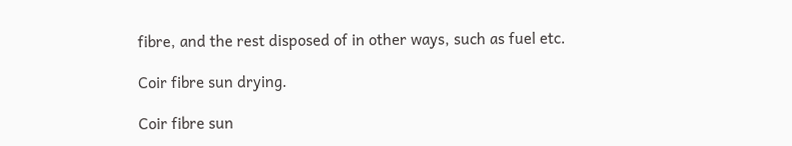fibre, and the rest disposed of in other ways, such as fuel etc.

Coir fibre sun drying.

Coir fibre sun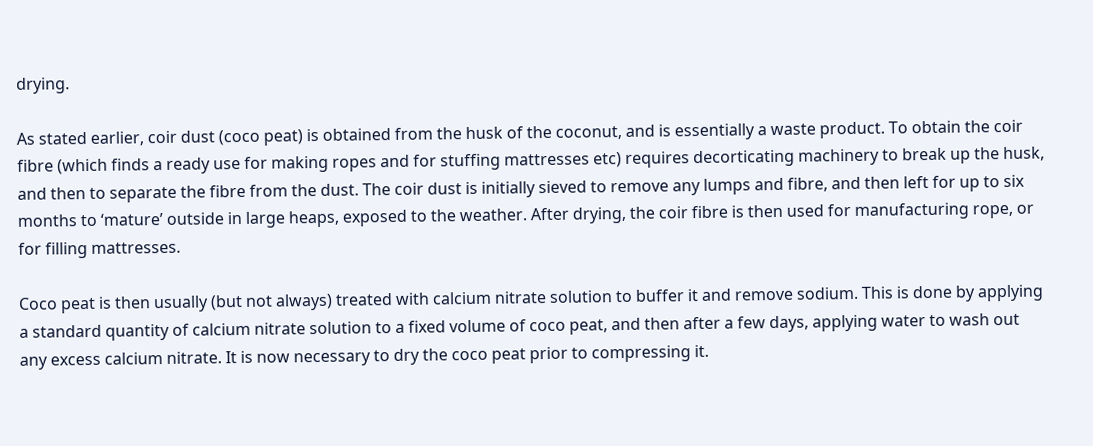drying.

As stated earlier, coir dust (coco peat) is obtained from the husk of the coconut, and is essentially a waste product. To obtain the coir fibre (which finds a ready use for making ropes and for stuffing mattresses etc) requires decorticating machinery to break up the husk, and then to separate the fibre from the dust. The coir dust is initially sieved to remove any lumps and fibre, and then left for up to six months to ‘mature’ outside in large heaps, exposed to the weather. After drying, the coir fibre is then used for manufacturing rope, or for filling mattresses.

Coco peat is then usually (but not always) treated with calcium nitrate solution to buffer it and remove sodium. This is done by applying a standard quantity of calcium nitrate solution to a fixed volume of coco peat, and then after a few days, applying water to wash out any excess calcium nitrate. It is now necessary to dry the coco peat prior to compressing it.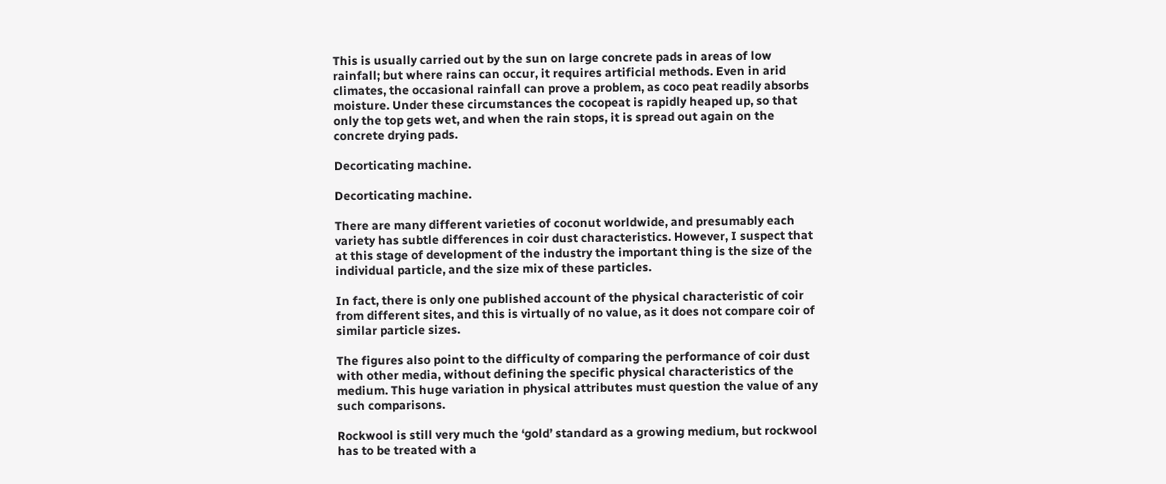This is usually carried out by the sun on large concrete pads in areas of low rainfall; but where rains can occur, it requires artificial methods. Even in arid climates, the occasional rainfall can prove a problem, as coco peat readily absorbs moisture. Under these circumstances the cocopeat is rapidly heaped up, so that only the top gets wet, and when the rain stops, it is spread out again on the concrete drying pads.

Decorticating machine.

Decorticating machine.

There are many different varieties of coconut worldwide, and presumably each variety has subtle differences in coir dust characteristics. However, I suspect that at this stage of development of the industry the important thing is the size of the individual particle, and the size mix of these particles.

In fact, there is only one published account of the physical characteristic of coir from different sites, and this is virtually of no value, as it does not compare coir of similar particle sizes.

The figures also point to the difficulty of comparing the performance of coir dust with other media, without defining the specific physical characteristics of the medium. This huge variation in physical attributes must question the value of any such comparisons.

Rockwool is still very much the ‘gold’ standard as a growing medium, but rockwool has to be treated with a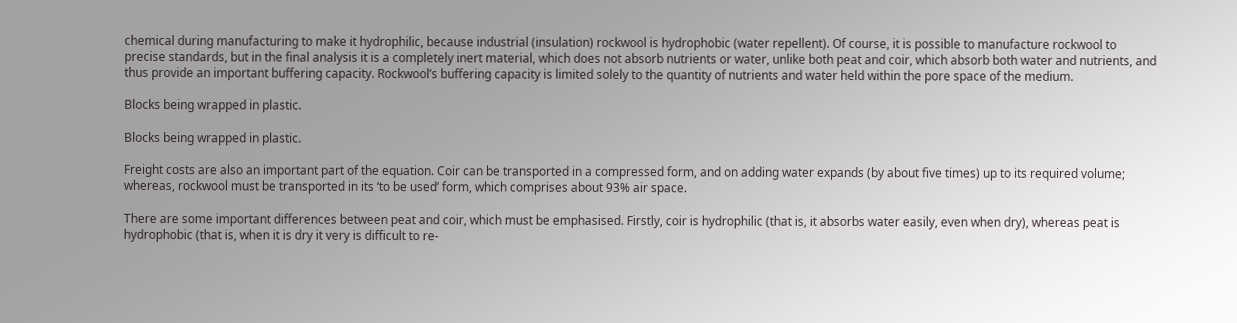chemical during manufacturing to make it hydrophilic, because industrial (insulation) rockwool is hydrophobic (water repellent). Of course, it is possible to manufacture rockwool to precise standards, but in the final analysis it is a completely inert material, which does not absorb nutrients or water, unlike both peat and coir, which absorb both water and nutrients, and thus provide an important buffering capacity. Rockwool’s buffering capacity is limited solely to the quantity of nutrients and water held within the pore space of the medium.

Blocks being wrapped in plastic.

Blocks being wrapped in plastic.

Freight costs are also an important part of the equation. Coir can be transported in a compressed form, and on adding water expands (by about five times) up to its required volume; whereas, rockwool must be transported in its ‘to be used’ form, which comprises about 93% air space.

There are some important differences between peat and coir, which must be emphasised. Firstly, coir is hydrophilic (that is, it absorbs water easily, even when dry), whereas peat is hydrophobic (that is, when it is dry it very is difficult to re-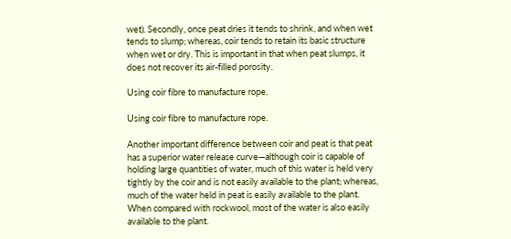wet). Secondly, once peat dries it tends to shrink, and when wet tends to slump; whereas, coir tends to retain its basic structure when wet or dry. This is important in that when peat slumps, it does not recover its air-filled porosity.

Using coir fibre to manufacture rope.

Using coir fibre to manufacture rope.

Another important difference between coir and peat is that peat has a superior water release curve—although coir is capable of holding large quantities of water, much of this water is held very tightly by the coir and is not easily available to the plant; whereas, much of the water held in peat is easily available to the plant. When compared with rockwool, most of the water is also easily available to the plant.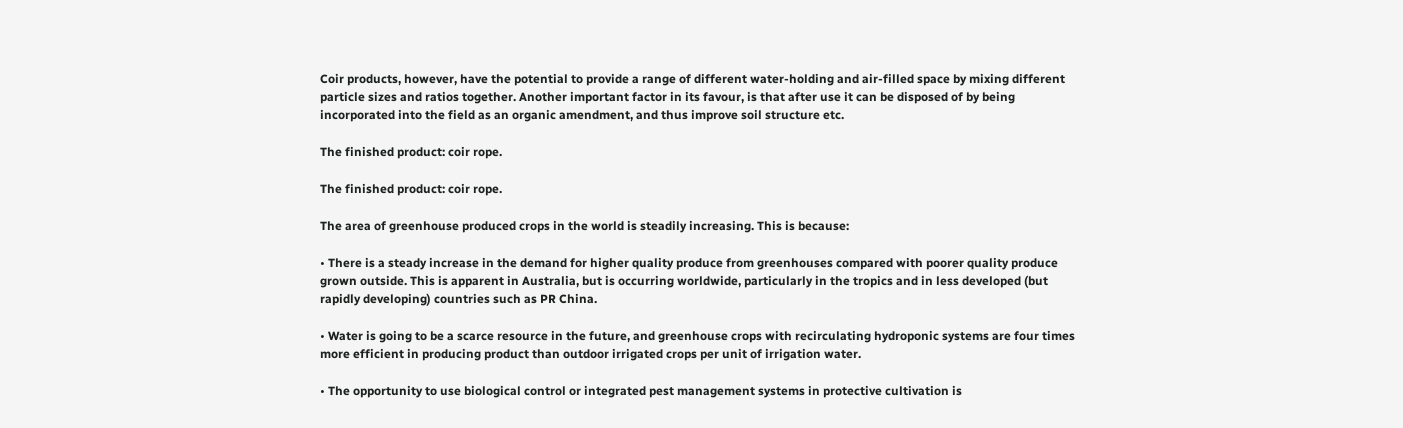Coir products, however, have the potential to provide a range of different water-holding and air-filled space by mixing different particle sizes and ratios together. Another important factor in its favour, is that after use it can be disposed of by being incorporated into the field as an organic amendment, and thus improve soil structure etc.

The finished product: coir rope.

The finished product: coir rope.

The area of greenhouse produced crops in the world is steadily increasing. This is because:

• There is a steady increase in the demand for higher quality produce from greenhouses compared with poorer quality produce grown outside. This is apparent in Australia, but is occurring worldwide, particularly in the tropics and in less developed (but rapidly developing) countries such as PR China.

• Water is going to be a scarce resource in the future, and greenhouse crops with recirculating hydroponic systems are four times more efficient in producing product than outdoor irrigated crops per unit of irrigation water.

• The opportunity to use biological control or integrated pest management systems in protective cultivation is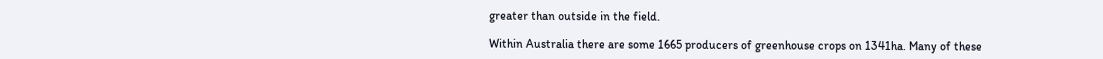greater than outside in the field.

Within Australia there are some 1665 producers of greenhouse crops on 1341ha. Many of these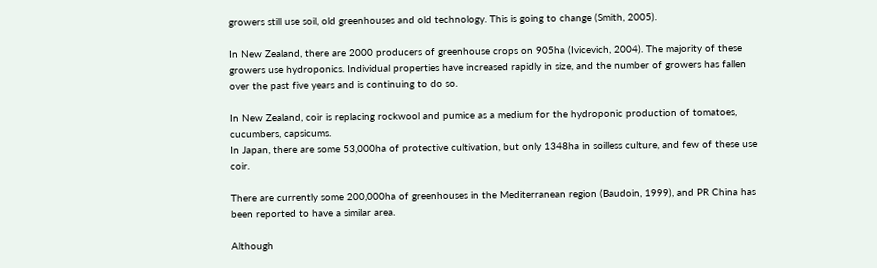growers still use soil, old greenhouses and old technology. This is going to change (Smith, 2005).

In New Zealand, there are 2000 producers of greenhouse crops on 905ha (Ivicevich, 2004). The majority of these growers use hydroponics. Individual properties have increased rapidly in size, and the number of growers has fallen over the past five years and is continuing to do so.

In New Zealand, coir is replacing rockwool and pumice as a medium for the hydroponic production of tomatoes, cucumbers, capsicums.
In Japan, there are some 53,000ha of protective cultivation, but only 1348ha in soilless culture, and few of these use coir.

There are currently some 200,000ha of greenhouses in the Mediterranean region (Baudoin, 1999), and PR China has been reported to have a similar area.

Although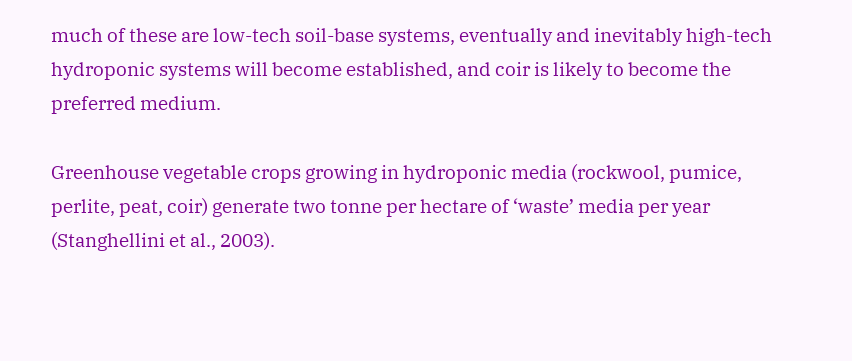much of these are low-tech soil-base systems, eventually and inevitably high-tech hydroponic systems will become established, and coir is likely to become the preferred medium.

Greenhouse vegetable crops growing in hydroponic media (rockwool, pumice, perlite, peat, coir) generate two tonne per hectare of ‘waste’ media per year (Stanghellini et al., 2003).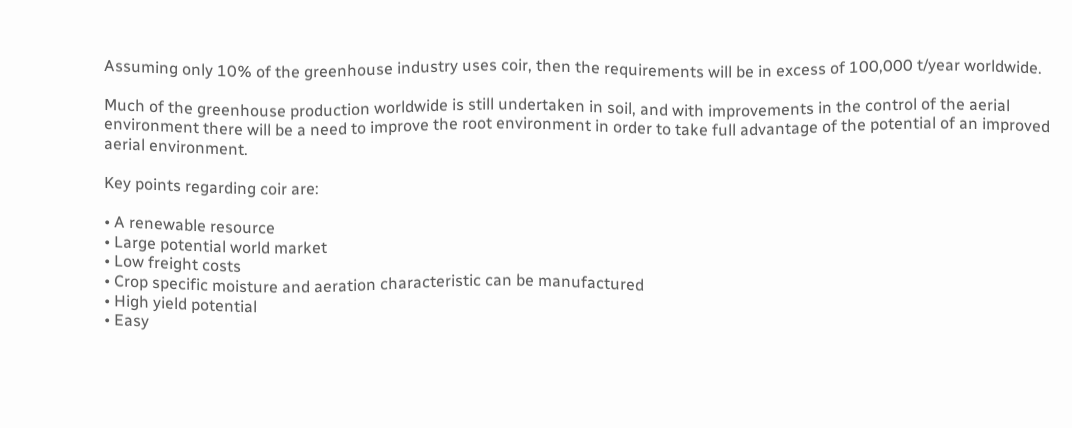Assuming only 10% of the greenhouse industry uses coir, then the requirements will be in excess of 100,000 t/year worldwide.

Much of the greenhouse production worldwide is still undertaken in soil, and with improvements in the control of the aerial environment there will be a need to improve the root environment in order to take full advantage of the potential of an improved aerial environment.

Key points regarding coir are:

• A renewable resource
• Large potential world market
• Low freight costs
• Crop specific moisture and aeration characteristic can be manufactured
• High yield potential
• Easy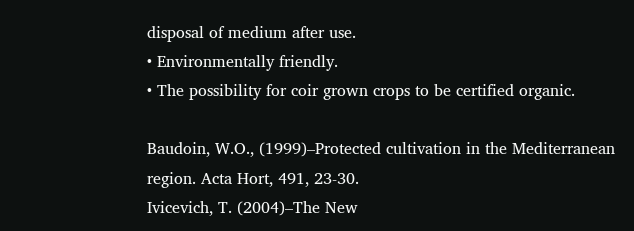disposal of medium after use.
• Environmentally friendly.
• The possibility for coir grown crops to be certified organic.

Baudoin, W.O., (1999)–Protected cultivation in the Mediterranean region. Acta Hort, 491, 23-30.
Ivicevich, T. (2004)–The New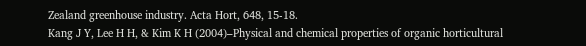Zealand greenhouse industry. Acta Hort, 648, 15-18.
Kang J Y, Lee H H, & Kim K H (2004)–Physical and chemical properties of organic horticultural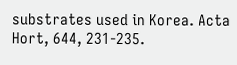substrates used in Korea. Acta Hort, 644, 231-235.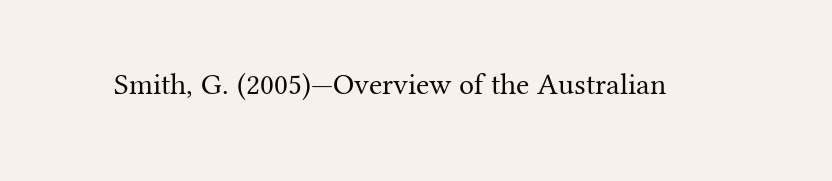Smith, G. (2005)—Overview of the Australian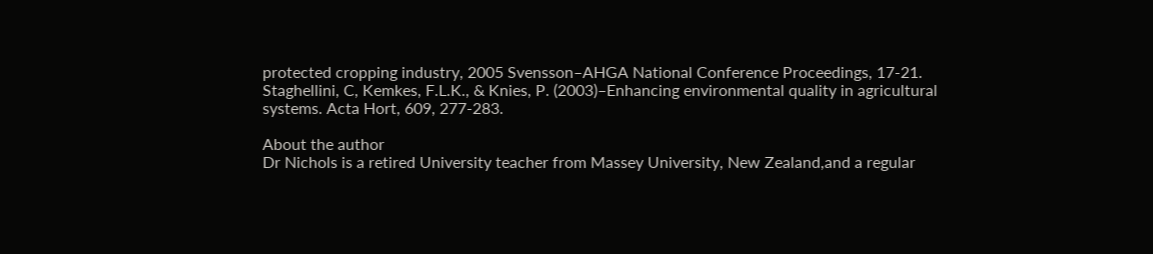protected cropping industry, 2005 Svensson–AHGA National Conference Proceedings, 17-21.
Staghellini, C, Kemkes, F.L.K., & Knies, P. (2003)–Enhancing environmental quality in agricultural systems. Acta Hort, 609, 277-283.

About the author
Dr Nichols is a retired University teacher from Massey University, New Zealand,and a regular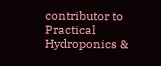contributor to Practical Hydroponics &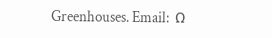Greenhouses. Email:  Ω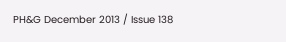PH&G December 2013 / Issue 138